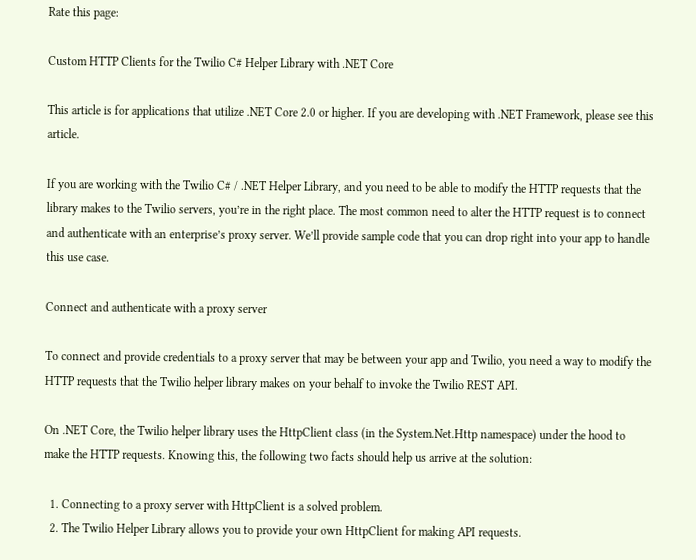Rate this page:

Custom HTTP Clients for the Twilio C# Helper Library with .NET Core

This article is for applications that utilize .NET Core 2.0 or higher. If you are developing with .NET Framework, please see this article.

If you are working with the Twilio C# / .NET Helper Library, and you need to be able to modify the HTTP requests that the library makes to the Twilio servers, you’re in the right place. The most common need to alter the HTTP request is to connect and authenticate with an enterprise’s proxy server. We’ll provide sample code that you can drop right into your app to handle this use case.

Connect and authenticate with a proxy server

To connect and provide credentials to a proxy server that may be between your app and Twilio, you need a way to modify the HTTP requests that the Twilio helper library makes on your behalf to invoke the Twilio REST API.

On .NET Core, the Twilio helper library uses the HttpClient class (in the System.Net.Http namespace) under the hood to make the HTTP requests. Knowing this, the following two facts should help us arrive at the solution:

  1. Connecting to a proxy server with HttpClient is a solved problem.
  2. The Twilio Helper Library allows you to provide your own HttpClient for making API requests.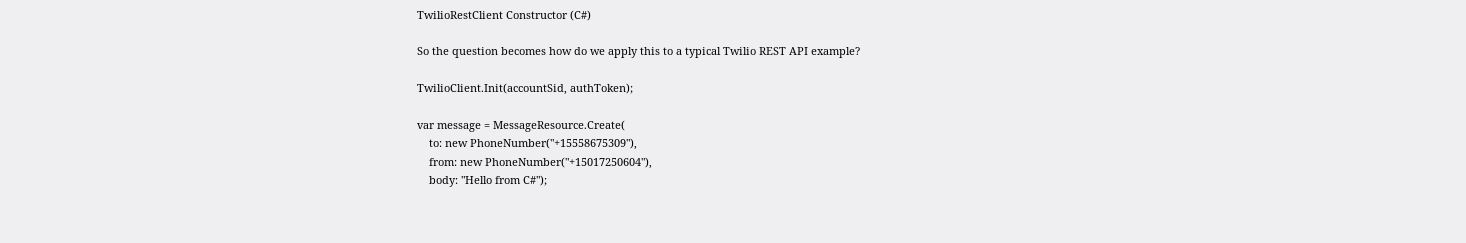TwilioRestClient Constructor (C#)

So the question becomes how do we apply this to a typical Twilio REST API example?

TwilioClient.Init(accountSid, authToken);

var message = MessageResource.Create(
    to: new PhoneNumber("+15558675309"),
    from: new PhoneNumber("+15017250604"),
    body: "Hello from C#");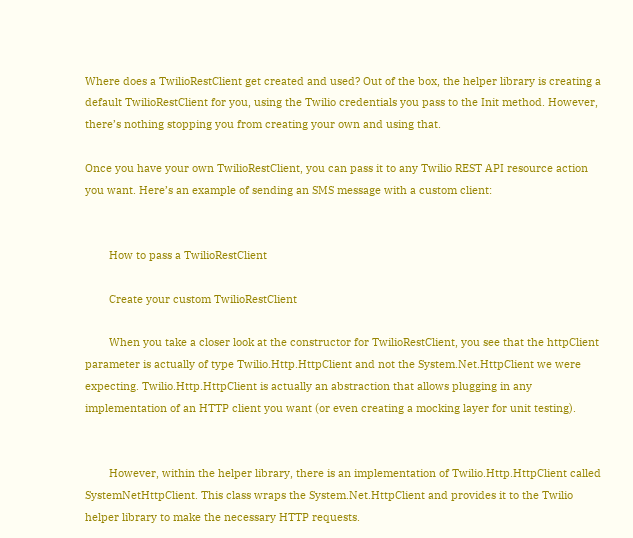Where does a TwilioRestClient get created and used? Out of the box, the helper library is creating a default TwilioRestClient for you, using the Twilio credentials you pass to the Init method. However, there’s nothing stopping you from creating your own and using that.

Once you have your own TwilioRestClient, you can pass it to any Twilio REST API resource action you want. Here’s an example of sending an SMS message with a custom client:


        How to pass a TwilioRestClient

        Create your custom TwilioRestClient

        When you take a closer look at the constructor for TwilioRestClient, you see that the httpClient parameter is actually of type Twilio.Http.HttpClient and not the System.Net.HttpClient we were expecting. Twilio.Http.HttpClient is actually an abstraction that allows plugging in any implementation of an HTTP client you want (or even creating a mocking layer for unit testing).


        However, within the helper library, there is an implementation of Twilio.Http.HttpClient called SystemNetHttpClient. This class wraps the System.Net.HttpClient and provides it to the Twilio helper library to make the necessary HTTP requests.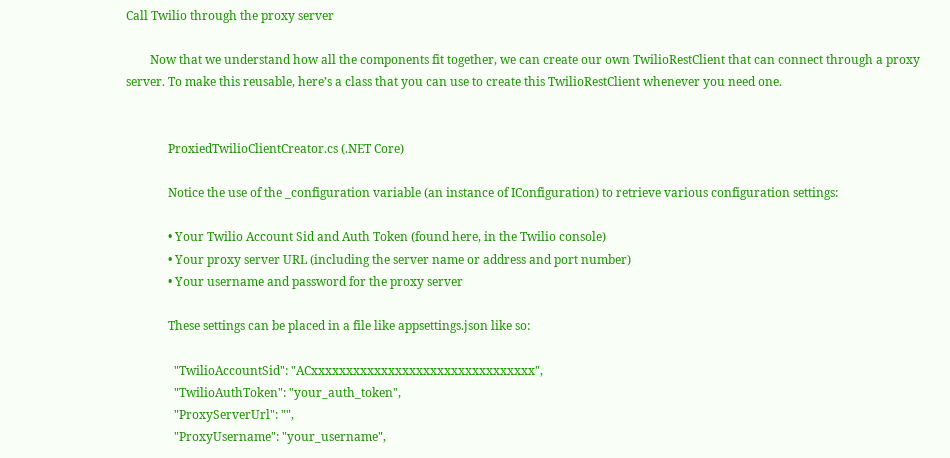Call Twilio through the proxy server

        Now that we understand how all the components fit together, we can create our own TwilioRestClient that can connect through a proxy server. To make this reusable, here’s a class that you can use to create this TwilioRestClient whenever you need one.


              ProxiedTwilioClientCreator.cs (.NET Core)

              Notice the use of the _configuration variable (an instance of IConfiguration) to retrieve various configuration settings:

              • Your Twilio Account Sid and Auth Token (found here, in the Twilio console)
              • Your proxy server URL (including the server name or address and port number)
              • Your username and password for the proxy server

              These settings can be placed in a file like appsettings.json like so:

                "TwilioAccountSid": "ACxxxxxxxxxxxxxxxxxxxxxxxxxxxxxxxx",
                "TwilioAuthToken": "your_auth_token",
                "ProxyServerUrl": "",
                "ProxyUsername": "your_username",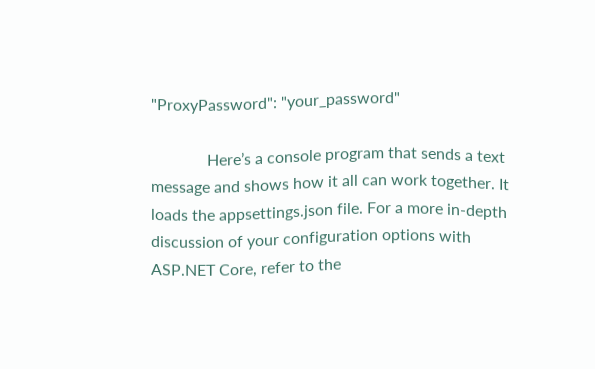"ProxyPassword": "your_password"

              Here’s a console program that sends a text message and shows how it all can work together. It loads the appsettings.json file. For a more in-depth discussion of your configuration options with ASP.NET Core, refer to the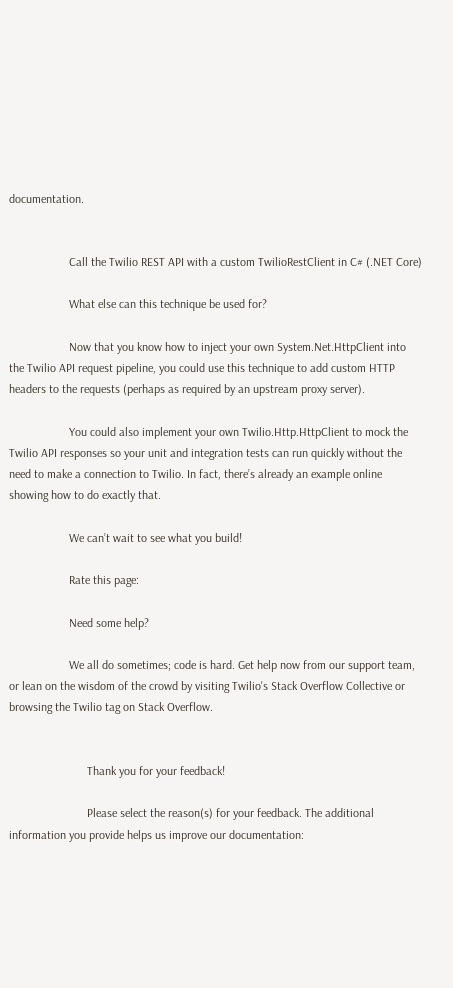documentation.


                    Call the Twilio REST API with a custom TwilioRestClient in C# (.NET Core)

                    What else can this technique be used for?

                    Now that you know how to inject your own System.Net.HttpClient into the Twilio API request pipeline, you could use this technique to add custom HTTP headers to the requests (perhaps as required by an upstream proxy server).

                    You could also implement your own Twilio.Http.HttpClient to mock the Twilio API responses so your unit and integration tests can run quickly without the need to make a connection to Twilio. In fact, there’s already an example online showing how to do exactly that.

                    We can’t wait to see what you build!

                    Rate this page:

                    Need some help?

                    We all do sometimes; code is hard. Get help now from our support team, or lean on the wisdom of the crowd by visiting Twilio's Stack Overflow Collective or browsing the Twilio tag on Stack Overflow.


                          Thank you for your feedback!

                          Please select the reason(s) for your feedback. The additional information you provide helps us improve our documentation: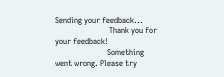Sending your feedback...
                           Thank you for your feedback!
                          Something went wrong. Please try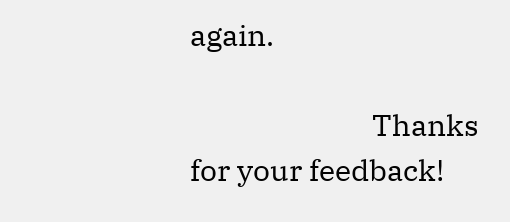again.

                          Thanks for your feedback!